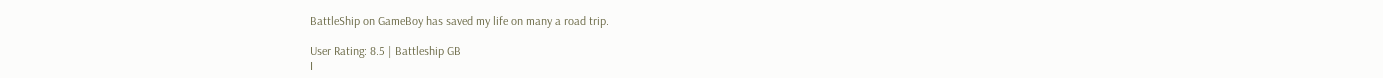BattleShip on GameBoy has saved my life on many a road trip.

User Rating: 8.5 | Battleship GB
I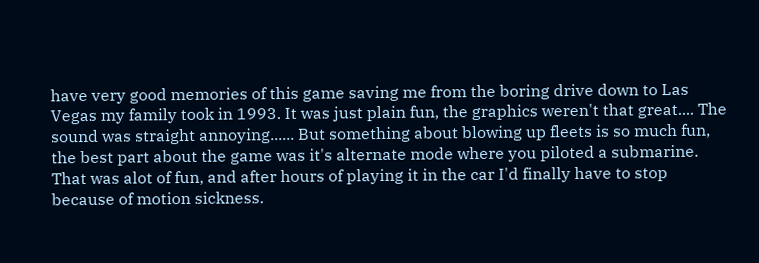have very good memories of this game saving me from the boring drive down to Las Vegas my family took in 1993. It was just plain fun, the graphics weren't that great.... The sound was straight annoying...... But something about blowing up fleets is so much fun, the best part about the game was it's alternate mode where you piloted a submarine. That was alot of fun, and after hours of playing it in the car I'd finally have to stop because of motion sickness.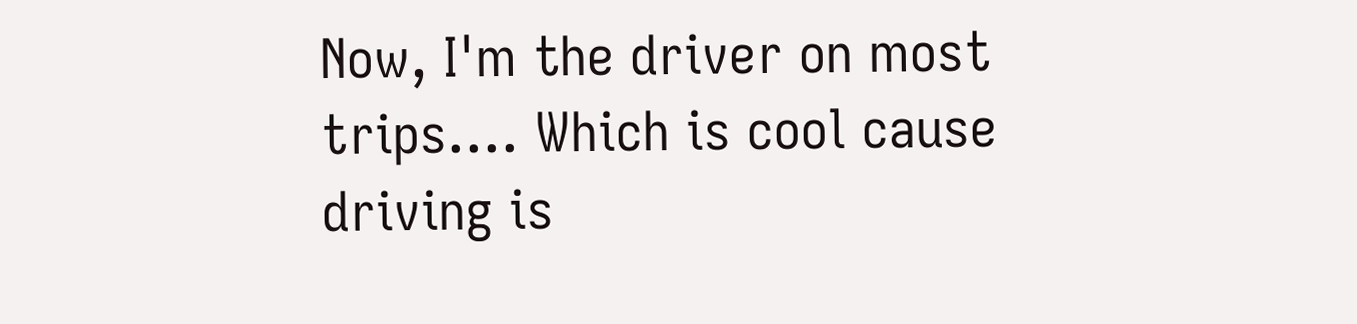Now, I'm the driver on most trips.... Which is cool cause driving is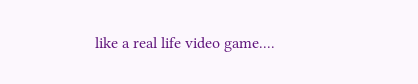like a real life video game....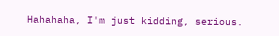Hahahaha, I'm just kidding, serious.